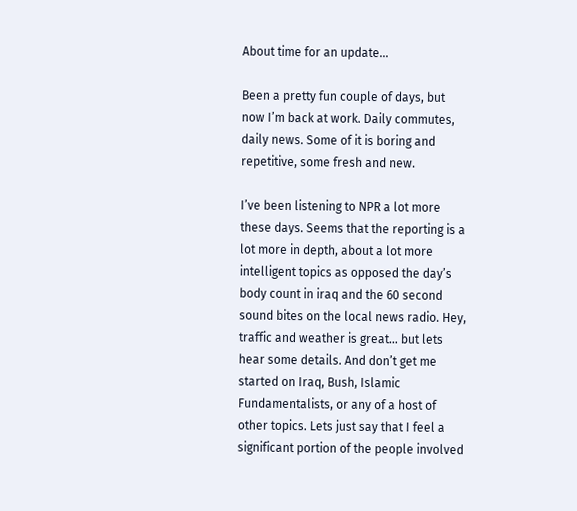About time for an update…

Been a pretty fun couple of days, but now I’m back at work. Daily commutes, daily news. Some of it is boring and repetitive, some fresh and new.

I’ve been listening to NPR a lot more these days. Seems that the reporting is a lot more in depth, about a lot more intelligent topics as opposed the day’s body count in iraq and the 60 second sound bites on the local news radio. Hey, traffic and weather is great… but lets hear some details. And don’t get me started on Iraq, Bush, Islamic Fundamentalists, or any of a host of other topics. Lets just say that I feel a significant portion of the people involved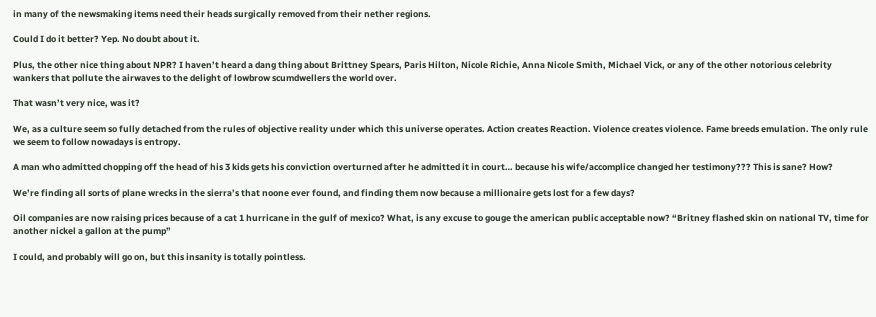in many of the newsmaking items need their heads surgically removed from their nether regions.

Could I do it better? Yep. No doubt about it.

Plus, the other nice thing about NPR? I haven’t heard a dang thing about Brittney Spears, Paris Hilton, Nicole Richie, Anna Nicole Smith, Michael Vick, or any of the other notorious celebrity wankers that pollute the airwaves to the delight of lowbrow scumdwellers the world over.

That wasn’t very nice, was it?

We, as a culture seem so fully detached from the rules of objective reality under which this universe operates. Action creates Reaction. Violence creates violence. Fame breeds emulation. The only rule we seem to follow nowadays is entropy.

A man who admitted chopping off the head of his 3 kids gets his conviction overturned after he admitted it in court… because his wife/accomplice changed her testimony??? This is sane? How?

We’re finding all sorts of plane wrecks in the sierra’s that noone ever found, and finding them now because a millionaire gets lost for a few days?

Oil companies are now raising prices because of a cat 1 hurricane in the gulf of mexico? What, is any excuse to gouge the american public acceptable now? “Britney flashed skin on national TV, time for another nickel a gallon at the pump”

I could, and probably will go on, but this insanity is totally pointless.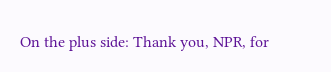On the plus side: Thank you, NPR, for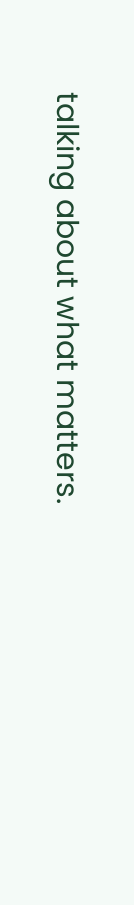talking about what matters.